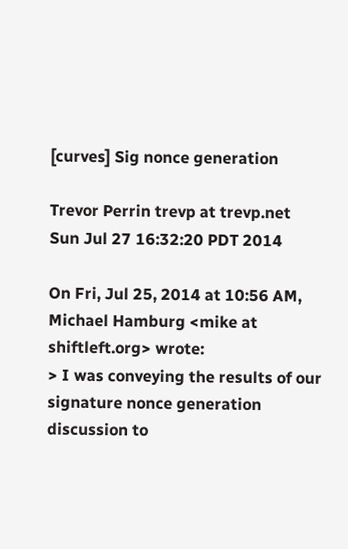[curves] Sig nonce generation

Trevor Perrin trevp at trevp.net
Sun Jul 27 16:32:20 PDT 2014

On Fri, Jul 25, 2014 at 10:56 AM, Michael Hamburg <mike at shiftleft.org> wrote:
> I was conveying the results of our signature nonce generation discussion to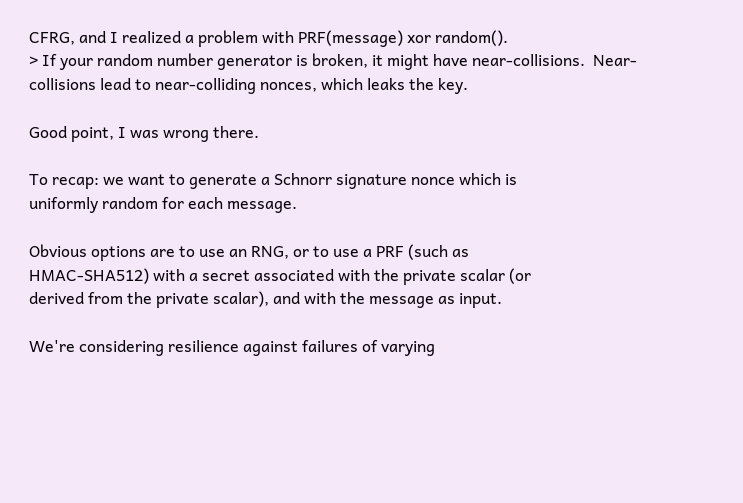CFRG, and I realized a problem with PRF(message) xor random().
> If your random number generator is broken, it might have near-collisions.  Near-collisions lead to near-colliding nonces, which leaks the key.

Good point, I was wrong there.

To recap: we want to generate a Schnorr signature nonce which is
uniformly random for each message.

Obvious options are to use an RNG, or to use a PRF (such as
HMAC-SHA512) with a secret associated with the private scalar (or
derived from the private scalar), and with the message as input.

We're considering resilience against failures of varying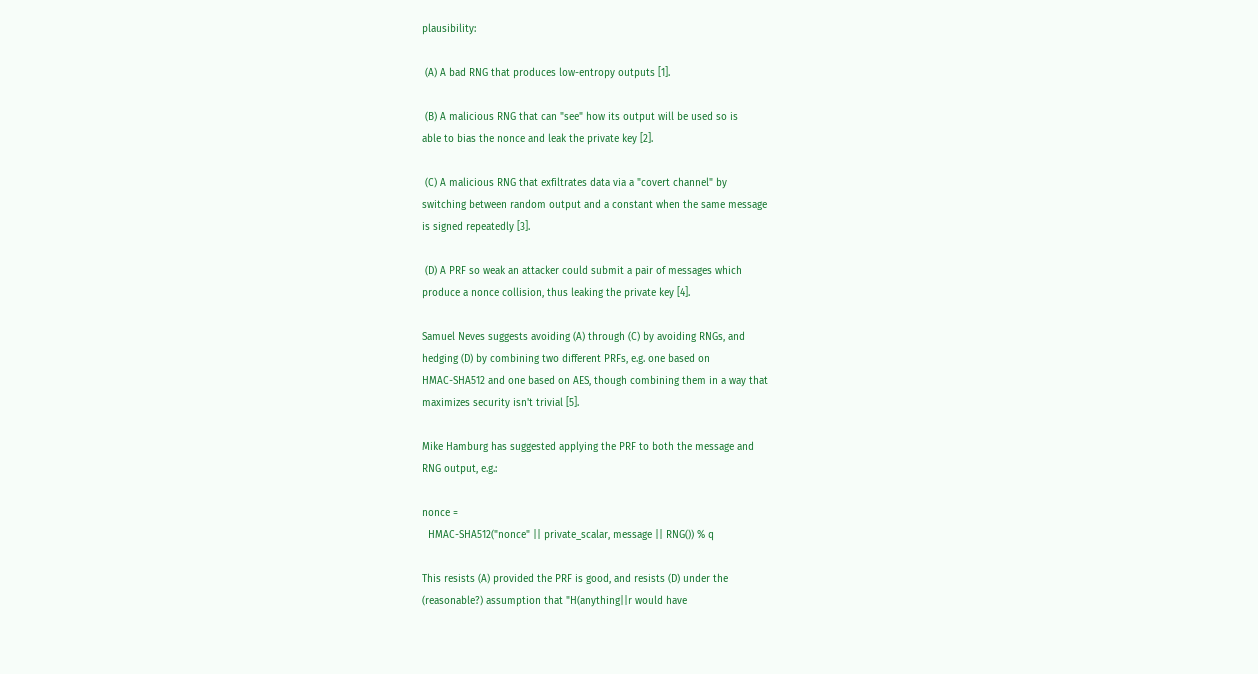plausibility:

 (A) A bad RNG that produces low-entropy outputs [1].

 (B) A malicious RNG that can "see" how its output will be used so is
able to bias the nonce and leak the private key [2].

 (C) A malicious RNG that exfiltrates data via a "covert channel" by
switching between random output and a constant when the same message
is signed repeatedly [3].

 (D) A PRF so weak an attacker could submit a pair of messages which
produce a nonce collision, thus leaking the private key [4].

Samuel Neves suggests avoiding (A) through (C) by avoiding RNGs, and
hedging (D) by combining two different PRFs, e.g. one based on
HMAC-SHA512 and one based on AES, though combining them in a way that
maximizes security isn't trivial [5].

Mike Hamburg has suggested applying the PRF to both the message and
RNG output, e.g.:

nonce =
  HMAC-SHA512("nonce" || private_scalar, message || RNG()) % q

This resists (A) provided the PRF is good, and resists (D) under the
(reasonable?) assumption that "H(anything||r would have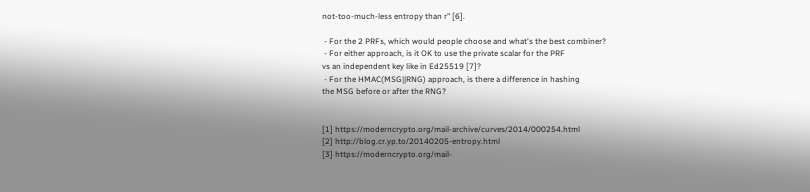not-too-much-less entropy than r" [6].

 - For the 2 PRFs, which would people choose and what's the best combiner?
 - For either approach, is it OK to use the private scalar for the PRF
vs an independent key like in Ed25519 [7]?
 - For the HMAC(MSG||RNG) approach, is there a difference in hashing
the MSG before or after the RNG?


[1] https://moderncrypto.org/mail-archive/curves/2014/000254.html
[2] http://blog.cr.yp.to/20140205-entropy.html
[3] https://moderncrypto.org/mail-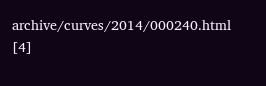archive/curves/2014/000240.html
[4]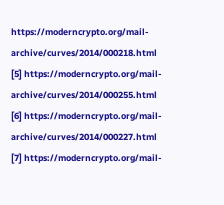https://moderncrypto.org/mail-archive/curves/2014/000218.html
[5] https://moderncrypto.org/mail-archive/curves/2014/000255.html
[6] https://moderncrypto.org/mail-archive/curves/2014/000227.html
[7] https://moderncrypto.org/mail-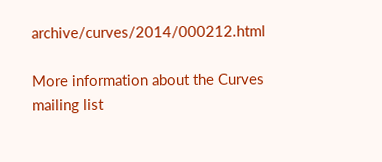archive/curves/2014/000212.html

More information about the Curves mailing list